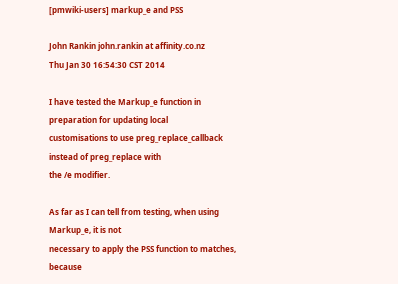[pmwiki-users] markup_e and PSS

John Rankin john.rankin at affinity.co.nz
Thu Jan 30 16:54:30 CST 2014

I have tested the Markup_e function in preparation for updating local
customisations to use preg_replace_callback instead of preg_replace with
the /e modifier.

As far as I can tell from testing, when using Markup_e, it is not
necessary to apply the PSS function to matches, because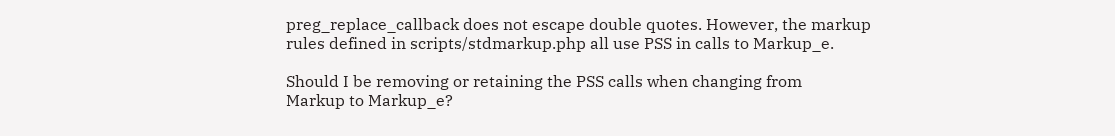preg_replace_callback does not escape double quotes. However, the markup
rules defined in scripts/stdmarkup.php all use PSS in calls to Markup_e.

Should I be removing or retaining the PSS calls when changing from
Markup to Markup_e?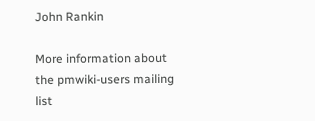John Rankin

More information about the pmwiki-users mailing list